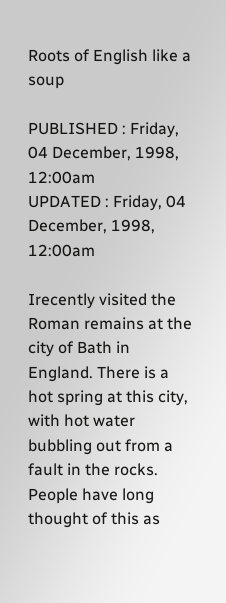Roots of English like a soup

PUBLISHED : Friday, 04 December, 1998, 12:00am
UPDATED : Friday, 04 December, 1998, 12:00am

Irecently visited the Roman remains at the city of Bath in England. There is a hot spring at this city, with hot water bubbling out from a fault in the rocks. People have long thought of this as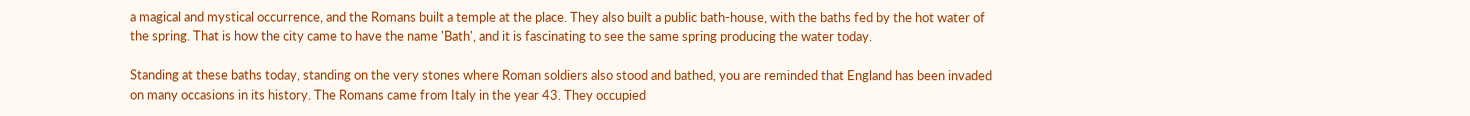a magical and mystical occurrence, and the Romans built a temple at the place. They also built a public bath-house, with the baths fed by the hot water of the spring. That is how the city came to have the name 'Bath', and it is fascinating to see the same spring producing the water today.

Standing at these baths today, standing on the very stones where Roman soldiers also stood and bathed, you are reminded that England has been invaded on many occasions in its history. The Romans came from Italy in the year 43. They occupied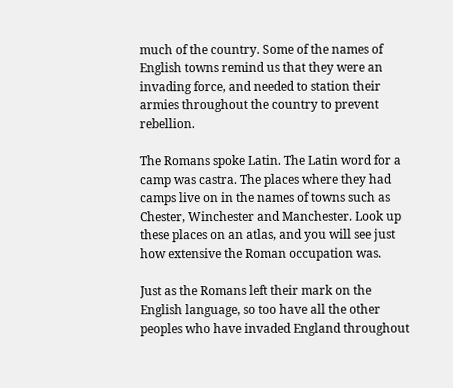much of the country. Some of the names of English towns remind us that they were an invading force, and needed to station their armies throughout the country to prevent rebellion.

The Romans spoke Latin. The Latin word for a camp was castra. The places where they had camps live on in the names of towns such as Chester, Winchester and Manchester. Look up these places on an atlas, and you will see just how extensive the Roman occupation was.

Just as the Romans left their mark on the English language, so too have all the other peoples who have invaded England throughout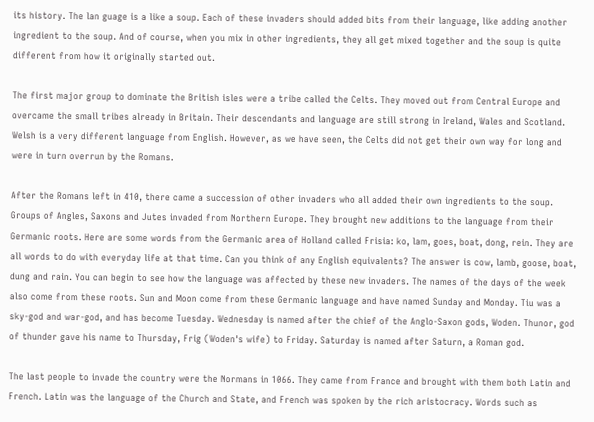its history. The lan guage is a like a soup. Each of these invaders should added bits from their language, like adding another ingredient to the soup. And of course, when you mix in other ingredients, they all get mixed together and the soup is quite different from how it originally started out.

The first major group to dominate the British isles were a tribe called the Celts. They moved out from Central Europe and overcame the small tribes already in Britain. Their descendants and language are still strong in Ireland, Wales and Scotland. Welsh is a very different language from English. However, as we have seen, the Celts did not get their own way for long and were in turn overrun by the Romans.

After the Romans left in 410, there came a succession of other invaders who all added their own ingredients to the soup. Groups of Angles, Saxons and Jutes invaded from Northern Europe. They brought new additions to the language from their Germanic roots. Here are some words from the Germanic area of Holland called Frisia: ko, lam, goes, boat, dong, rein. They are all words to do with everyday life at that time. Can you think of any English equivalents? The answer is cow, lamb, goose, boat, dung and rain. You can begin to see how the language was affected by these new invaders. The names of the days of the week also come from these roots. Sun and Moon come from these Germanic language and have named Sunday and Monday. Tiu was a sky-god and war-god, and has become Tuesday. Wednesday is named after the chief of the Anglo-Saxon gods, Woden. Thunor, god of thunder gave his name to Thursday, Frig (Woden's wife) to Friday. Saturday is named after Saturn, a Roman god.

The last people to invade the country were the Normans in 1066. They came from France and brought with them both Latin and French. Latin was the language of the Church and State, and French was spoken by the rich aristocracy. Words such as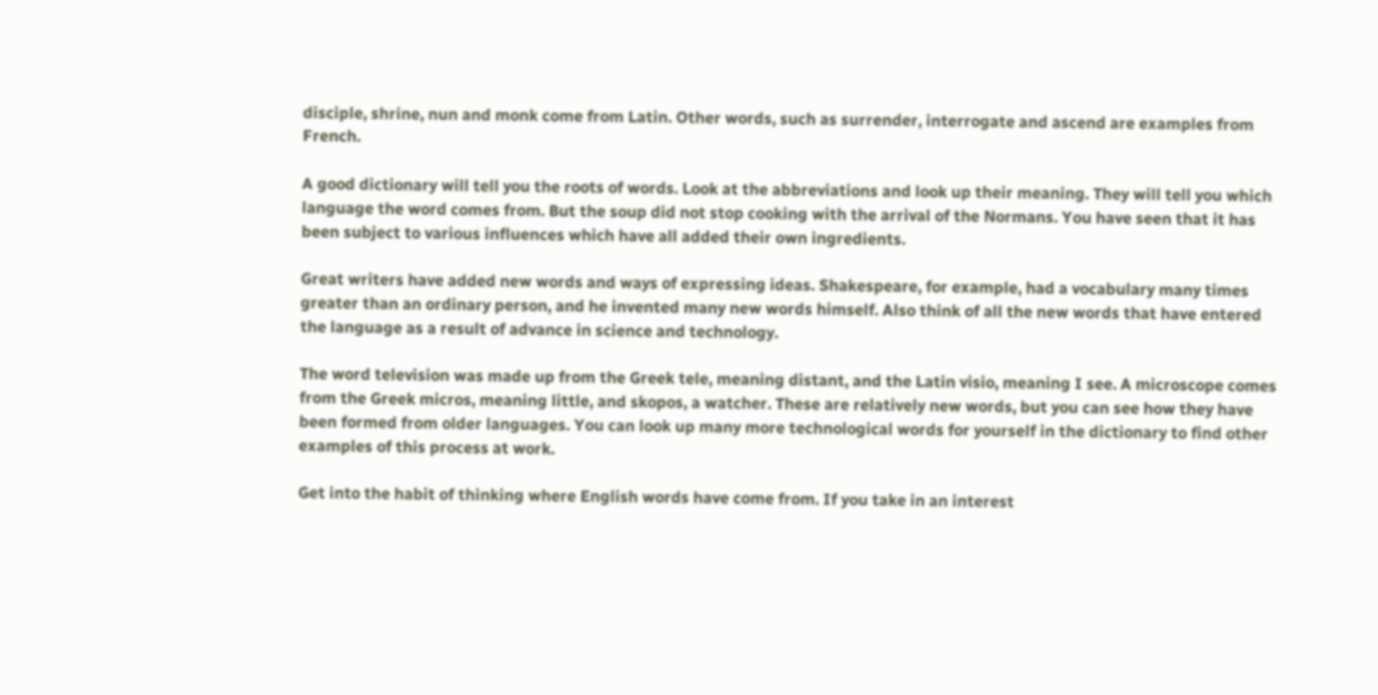disciple, shrine, nun and monk come from Latin. Other words, such as surrender, interrogate and ascend are examples from French.

A good dictionary will tell you the roots of words. Look at the abbreviations and look up their meaning. They will tell you which language the word comes from. But the soup did not stop cooking with the arrival of the Normans. You have seen that it has been subject to various influences which have all added their own ingredients.

Great writers have added new words and ways of expressing ideas. Shakespeare, for example, had a vocabulary many times greater than an ordinary person, and he invented many new words himself. Also think of all the new words that have entered the language as a result of advance in science and technology.

The word television was made up from the Greek tele, meaning distant, and the Latin visio, meaning I see. A microscope comes from the Greek micros, meaning little, and skopos, a watcher. These are relatively new words, but you can see how they have been formed from older languages. You can look up many more technological words for yourself in the dictionary to find other examples of this process at work.

Get into the habit of thinking where English words have come from. If you take in an interest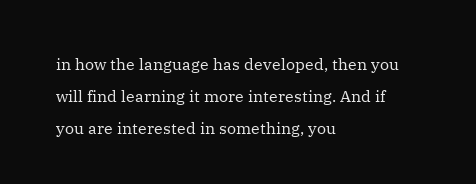in how the language has developed, then you will find learning it more interesting. And if you are interested in something, you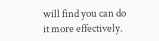will find you can do it more effectively.